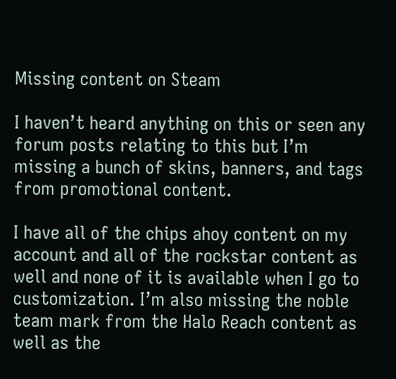Missing content on Steam

I haven’t heard anything on this or seen any forum posts relating to this but I’m missing a bunch of skins, banners, and tags from promotional content.

I have all of the chips ahoy content on my account and all of the rockstar content as well and none of it is available when I go to customization. I’m also missing the noble team mark from the Halo Reach content as well as the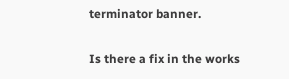terminator banner.

Is there a fix in the works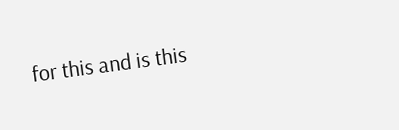for this and is this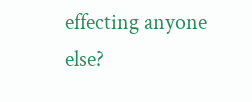effecting anyone else?